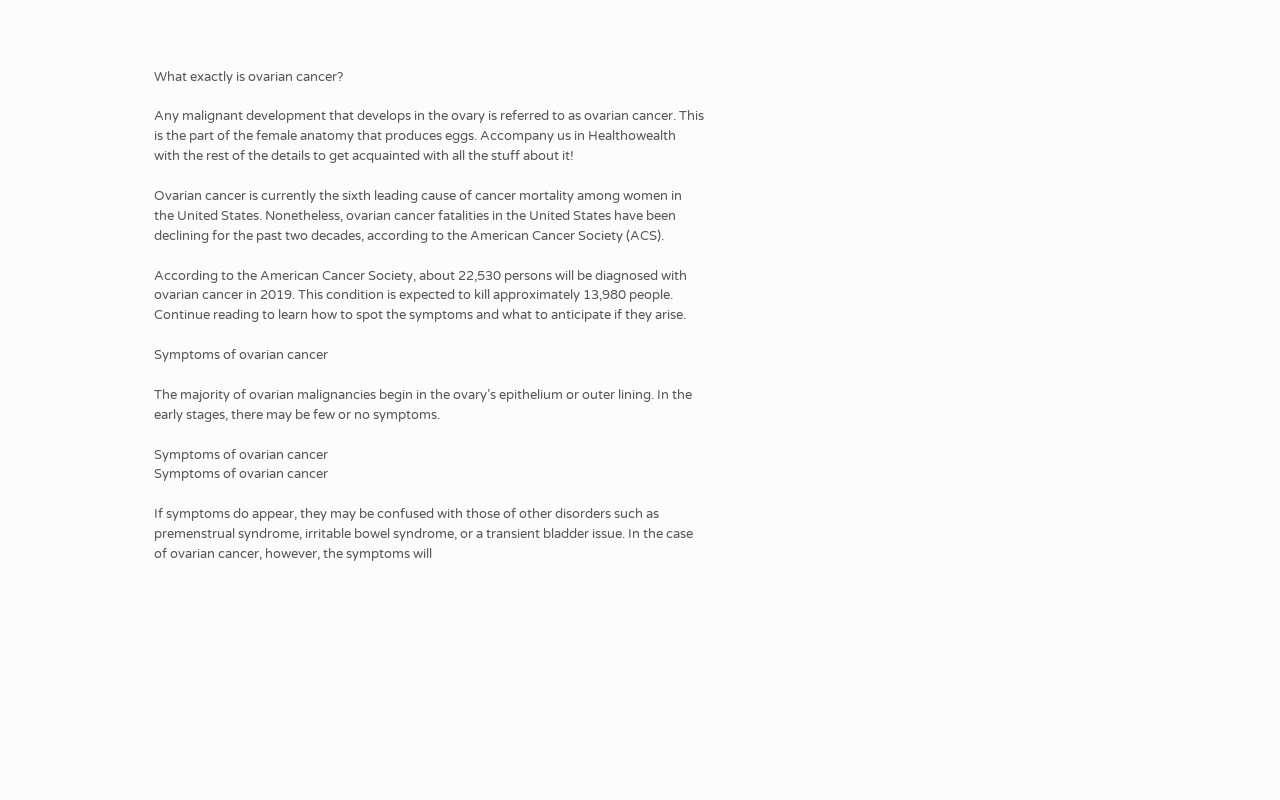What exactly is ovarian cancer?

Any malignant development that develops in the ovary is referred to as ovarian cancer. This is the part of the female anatomy that produces eggs. Accompany us in Healthowealth with the rest of the details to get acquainted with all the stuff about it!

Ovarian cancer is currently the sixth leading cause of cancer mortality among women in the United States. Nonetheless, ovarian cancer fatalities in the United States have been declining for the past two decades, according to the American Cancer Society (ACS).

According to the American Cancer Society, about 22,530 persons will be diagnosed with ovarian cancer in 2019. This condition is expected to kill approximately 13,980 people. Continue reading to learn how to spot the symptoms and what to anticipate if they arise.

Symptoms of ovarian cancer

The majority of ovarian malignancies begin in the ovary’s epithelium or outer lining. In the early stages, there may be few or no symptoms.

Symptoms of ovarian cancer
Symptoms of ovarian cancer

If symptoms do appear, they may be confused with those of other disorders such as premenstrual syndrome, irritable bowel syndrome, or a transient bladder issue. In the case of ovarian cancer, however, the symptoms will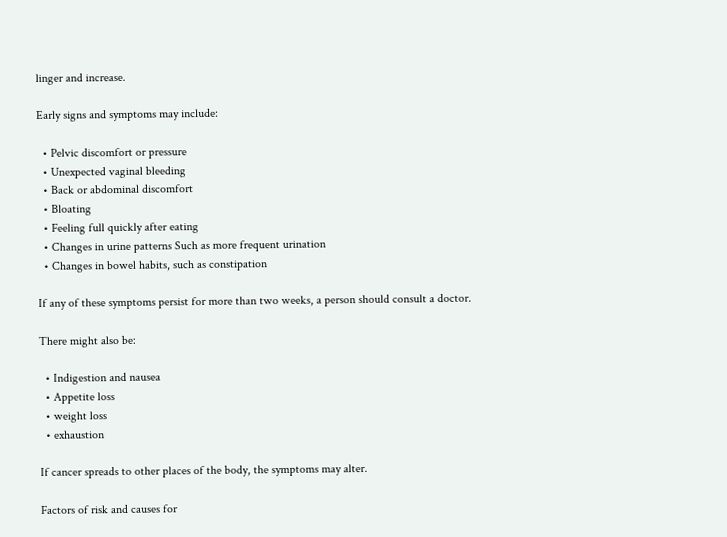linger and increase.

Early signs and symptoms may include:

  • Pelvic discomfort or pressure
  • Unexpected vaginal bleeding
  • Back or abdominal discomfort
  • Bloating
  • Feeling full quickly after eating
  • Changes in urine patterns Such as more frequent urination
  • Changes in bowel habits, such as constipation

If any of these symptoms persist for more than two weeks, a person should consult a doctor.

There might also be:

  • Indigestion and nausea
  • Appetite loss
  • weight loss
  • exhaustion

If cancer spreads to other places of the body, the symptoms may alter.

Factors of risk and causes for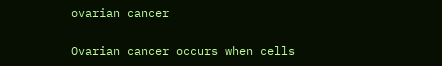ovarian cancer

Ovarian cancer occurs when cells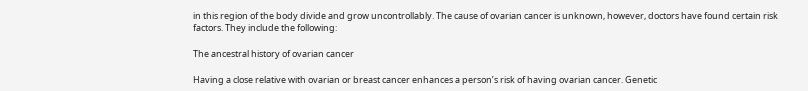in this region of the body divide and grow uncontrollably. The cause of ovarian cancer is unknown, however, doctors have found certain risk factors. They include the following:

The ancestral history of ovarian cancer

Having a close relative with ovarian or breast cancer enhances a person’s risk of having ovarian cancer. Genetic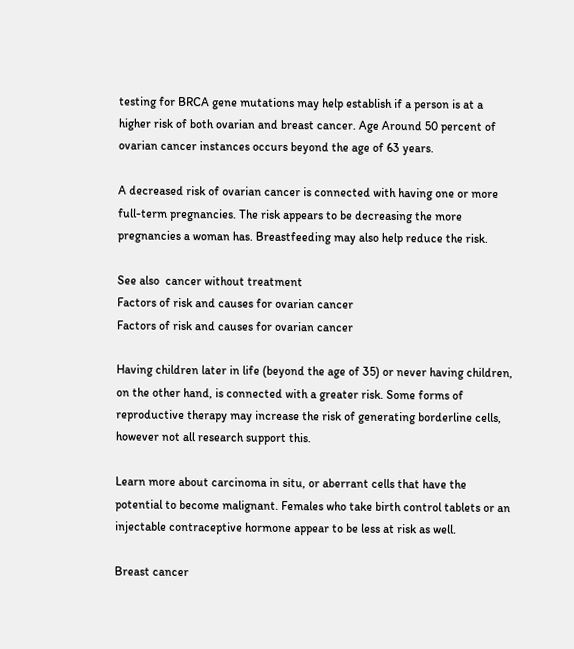testing for BRCA gene mutations may help establish if a person is at a higher risk of both ovarian and breast cancer. Age Around 50 percent of ovarian cancer instances occurs beyond the age of 63 years.

A decreased risk of ovarian cancer is connected with having one or more full-term pregnancies. The risk appears to be decreasing the more pregnancies a woman has. Breastfeeding may also help reduce the risk.

See also  cancer without treatment
Factors of risk and causes for ovarian cancer
Factors of risk and causes for ovarian cancer

Having children later in life (beyond the age of 35) or never having children, on the other hand, is connected with a greater risk. Some forms of reproductive therapy may increase the risk of generating borderline cells, however not all research support this.

Learn more about carcinoma in situ, or aberrant cells that have the potential to become malignant. Females who take birth control tablets or an injectable contraceptive hormone appear to be less at risk as well.

Breast cancer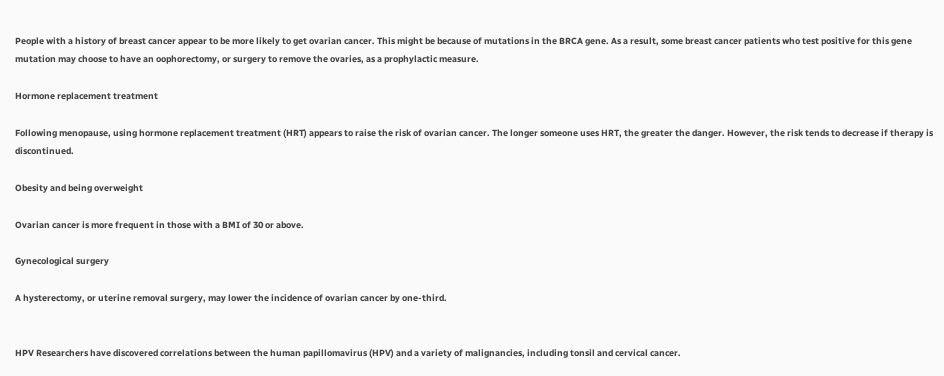People with a history of breast cancer appear to be more likely to get ovarian cancer. This might be because of mutations in the BRCA gene. As a result, some breast cancer patients who test positive for this gene mutation may choose to have an oophorectomy, or surgery to remove the ovaries, as a prophylactic measure.

Hormone replacement treatment

Following menopause, using hormone replacement treatment (HRT) appears to raise the risk of ovarian cancer. The longer someone uses HRT, the greater the danger. However, the risk tends to decrease if therapy is discontinued.

Obesity and being overweight

Ovarian cancer is more frequent in those with a BMI of 30 or above.

Gynecological surgery

A hysterectomy, or uterine removal surgery, may lower the incidence of ovarian cancer by one-third.


HPV Researchers have discovered correlations between the human papillomavirus (HPV) and a variety of malignancies, including tonsil and cervical cancer.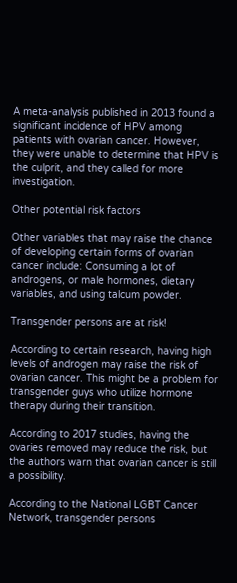A meta-analysis published in 2013 found a significant incidence of HPV among patients with ovarian cancer. However, they were unable to determine that HPV is the culprit, and they called for more investigation.

Other potential risk factors

Other variables that may raise the chance of developing certain forms of ovarian cancer include: Consuming a lot of androgens, or male hormones, dietary variables, and using talcum powder.

Transgender persons are at risk!

According to certain research, having high levels of androgen may raise the risk of ovarian cancer. This might be a problem for transgender guys who utilize hormone therapy during their transition.

According to 2017 studies, having the ovaries removed may reduce the risk, but the authors warn that ovarian cancer is still a possibility.

According to the National LGBT Cancer Network, transgender persons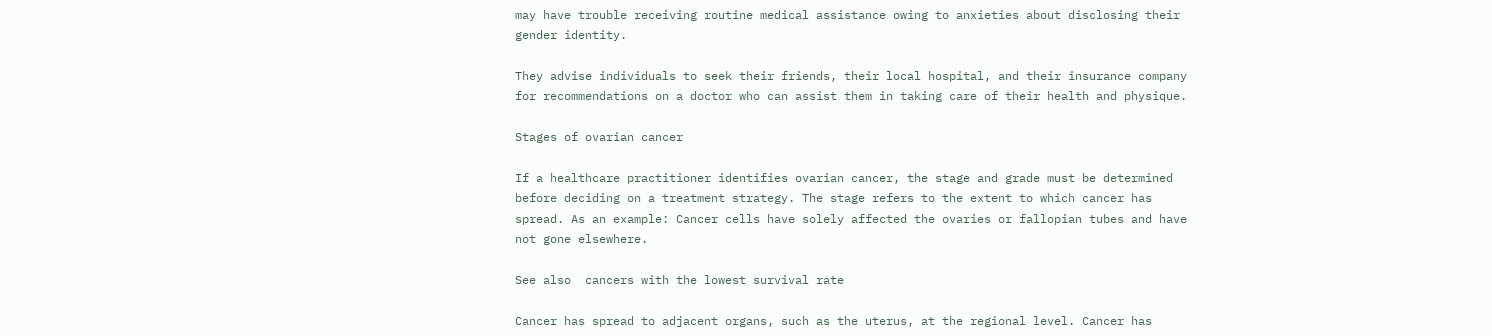may have trouble receiving routine medical assistance owing to anxieties about disclosing their gender identity.

They advise individuals to seek their friends, their local hospital, and their insurance company for recommendations on a doctor who can assist them in taking care of their health and physique.

Stages of ovarian cancer

If a healthcare practitioner identifies ovarian cancer, the stage and grade must be determined before deciding on a treatment strategy. The stage refers to the extent to which cancer has spread. As an example: Cancer cells have solely affected the ovaries or fallopian tubes and have not gone elsewhere.

See also  cancers with the lowest survival rate

Cancer has spread to adjacent organs, such as the uterus, at the regional level. Cancer has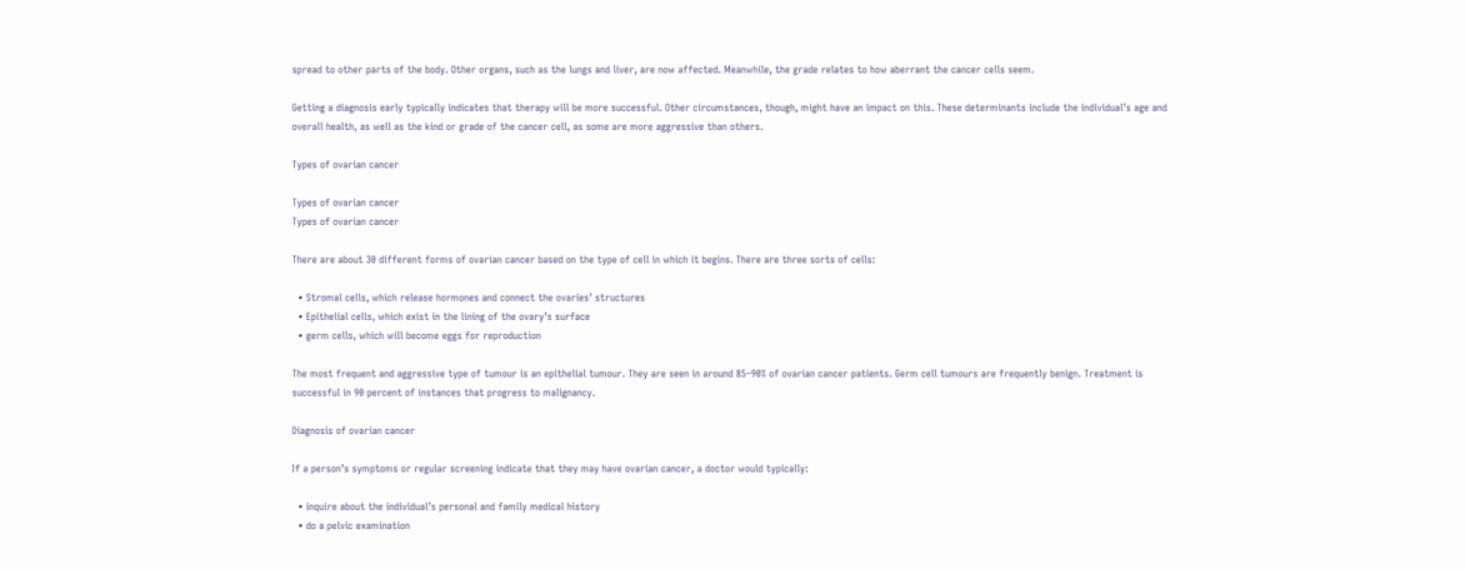spread to other parts of the body. Other organs, such as the lungs and liver, are now affected. Meanwhile, the grade relates to how aberrant the cancer cells seem.

Getting a diagnosis early typically indicates that therapy will be more successful. Other circumstances, though, might have an impact on this. These determinants include the individual’s age and overall health, as well as the kind or grade of the cancer cell, as some are more aggressive than others.

Types of ovarian cancer

Types of ovarian cancer
Types of ovarian cancer

There are about 30 different forms of ovarian cancer based on the type of cell in which it begins. There are three sorts of cells:

  • Stromal cells, which release hormones and connect the ovaries’ structures
  • Epithelial cells, which exist in the lining of the ovary’s surface
  • germ cells, which will become eggs for reproduction

The most frequent and aggressive type of tumour is an epithelial tumour. They are seen in around 85–90% of ovarian cancer patients. Germ cell tumours are frequently benign. Treatment is successful in 90 percent of instances that progress to malignancy.

Diagnosis of ovarian cancer

If a person’s symptoms or regular screening indicate that they may have ovarian cancer, a doctor would typically:

  • inquire about the individual’s personal and family medical history
  • do a pelvic examination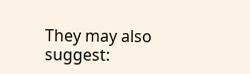They may also suggest: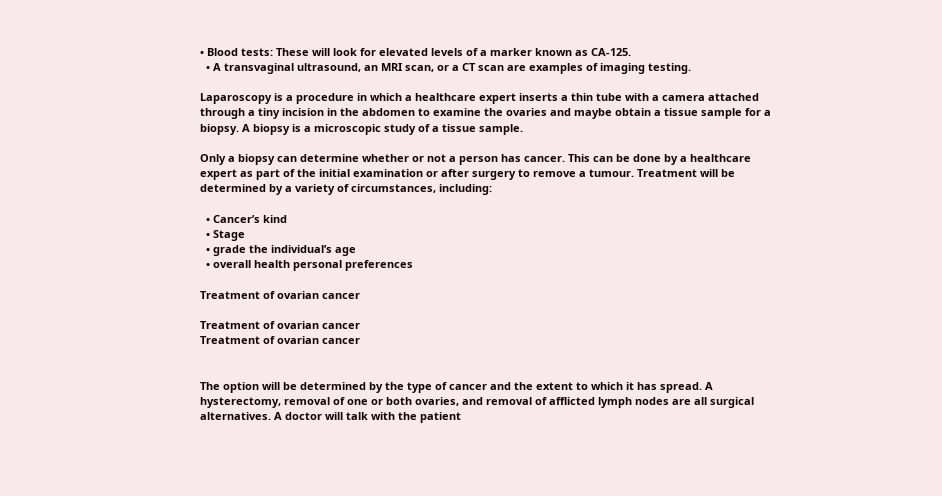• Blood tests: These will look for elevated levels of a marker known as CA-125.
  • A transvaginal ultrasound, an MRI scan, or a CT scan are examples of imaging testing.

Laparoscopy is a procedure in which a healthcare expert inserts a thin tube with a camera attached through a tiny incision in the abdomen to examine the ovaries and maybe obtain a tissue sample for a biopsy. A biopsy is a microscopic study of a tissue sample.

Only a biopsy can determine whether or not a person has cancer. This can be done by a healthcare expert as part of the initial examination or after surgery to remove a tumour. Treatment will be determined by a variety of circumstances, including:

  • Cancer’s kind
  • Stage
  • grade the individual’s age
  • overall health personal preferences

Treatment of ovarian cancer

Treatment of ovarian cancer
Treatment of ovarian cancer


The option will be determined by the type of cancer and the extent to which it has spread. A hysterectomy, removal of one or both ovaries, and removal of afflicted lymph nodes are all surgical alternatives. A doctor will talk with the patient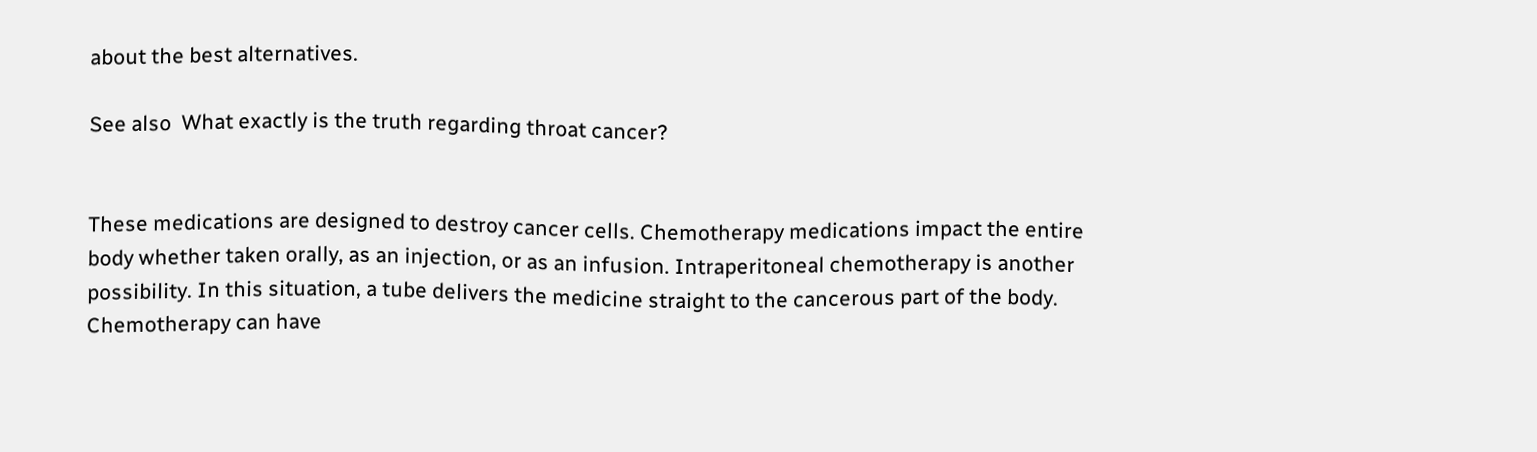about the best alternatives.

See also  What exactly is the truth regarding throat cancer?


These medications are designed to destroy cancer cells. Chemotherapy medications impact the entire body whether taken orally, as an injection, or as an infusion. Intraperitoneal chemotherapy is another possibility. In this situation, a tube delivers the medicine straight to the cancerous part of the body. Chemotherapy can have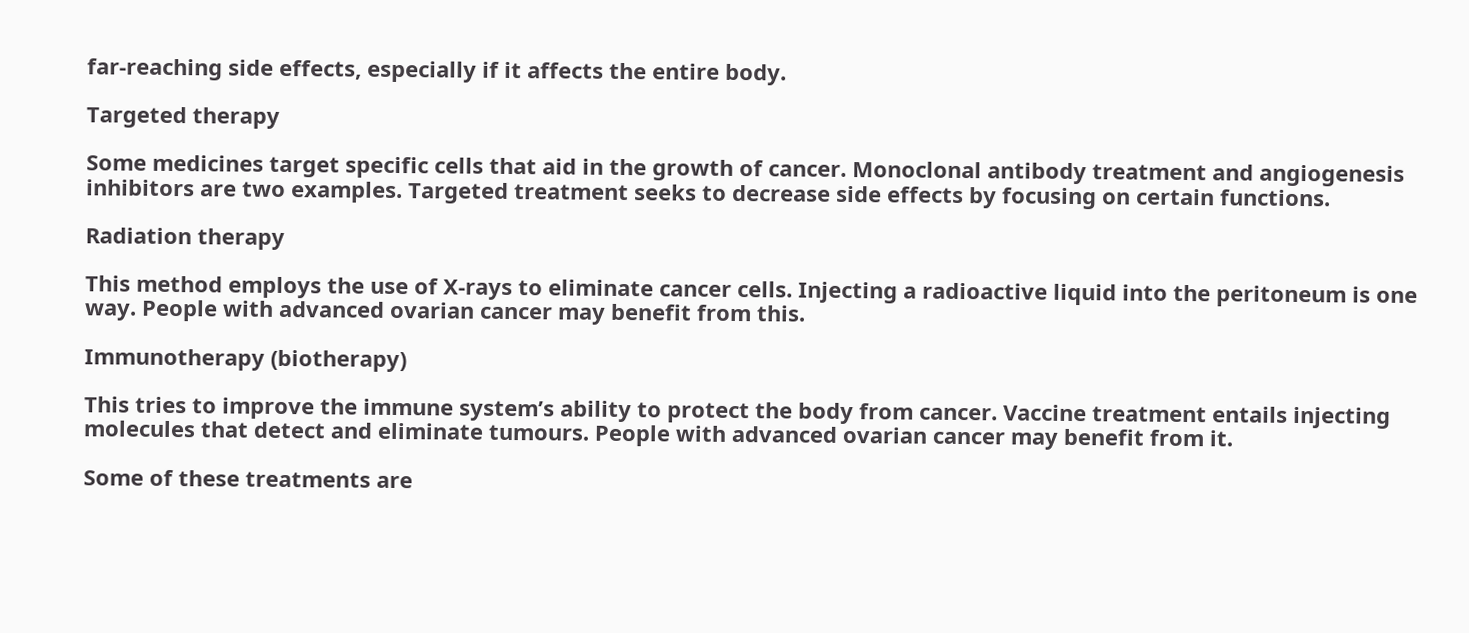far-reaching side effects, especially if it affects the entire body.

Targeted therapy

Some medicines target specific cells that aid in the growth of cancer. Monoclonal antibody treatment and angiogenesis inhibitors are two examples. Targeted treatment seeks to decrease side effects by focusing on certain functions.

Radiation therapy

This method employs the use of X-rays to eliminate cancer cells. Injecting a radioactive liquid into the peritoneum is one way. People with advanced ovarian cancer may benefit from this.

Immunotherapy (biotherapy)

This tries to improve the immune system’s ability to protect the body from cancer. Vaccine treatment entails injecting molecules that detect and eliminate tumours. People with advanced ovarian cancer may benefit from it.

Some of these treatments are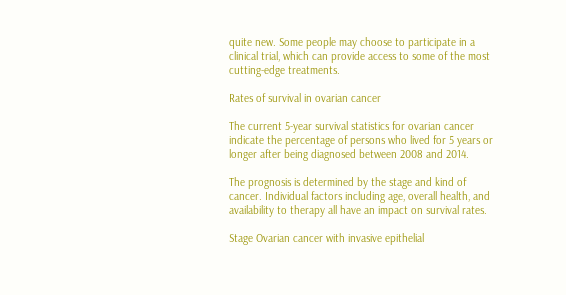quite new. Some people may choose to participate in a clinical trial, which can provide access to some of the most cutting-edge treatments.

Rates of survival in ovarian cancer

The current 5-year survival statistics for ovarian cancer indicate the percentage of persons who lived for 5 years or longer after being diagnosed between 2008 and 2014.

The prognosis is determined by the stage and kind of cancer. Individual factors including age, overall health, and availability to therapy all have an impact on survival rates.

Stage Ovarian cancer with invasive epithelial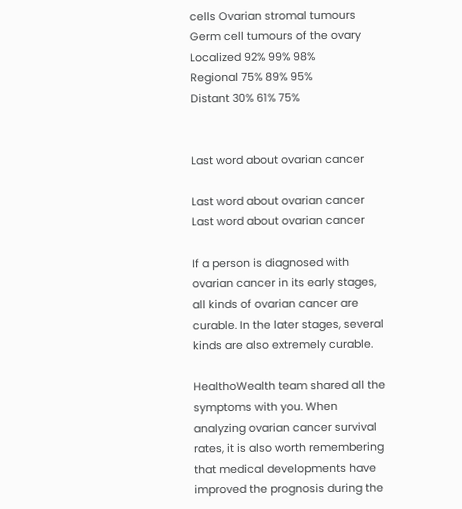cells Ovarian stromal tumours Germ cell tumours of the ovary
Localized 92% 99% 98%
Regional 75% 89% 95%
Distant 30% 61% 75%


Last word about ovarian cancer

Last word about ovarian cancer
Last word about ovarian cancer

If a person is diagnosed with ovarian cancer in its early stages, all kinds of ovarian cancer are curable. In the later stages, several kinds are also extremely curable.

HealthoWealth team shared all the symptoms with you. When analyzing ovarian cancer survival rates, it is also worth remembering that medical developments have improved the prognosis during the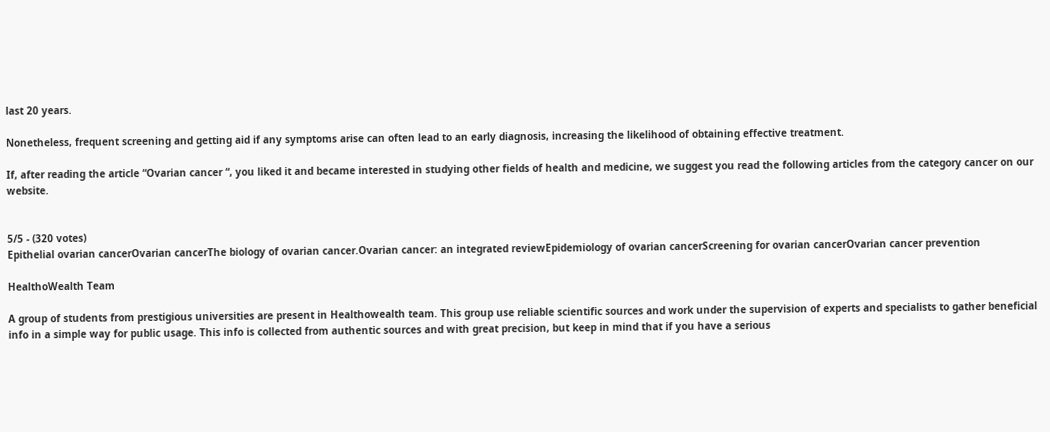last 20 years.

Nonetheless, frequent screening and getting aid if any symptoms arise can often lead to an early diagnosis, increasing the likelihood of obtaining effective treatment.

If, after reading the article “Ovarian cancer “, you liked it and became interested in studying other fields of health and medicine, we suggest you read the following articles from the category cancer on our website.


5/5 - (320 votes)
Epithelial ovarian cancerOvarian cancerThe biology of ovarian cancer.Ovarian cancer: an integrated reviewEpidemiology of ovarian cancerScreening for ovarian cancerOvarian cancer prevention

HealthoWealth Team

A group of students from prestigious universities are present in Healthowealth team. This group use reliable scientific sources and work under the supervision of experts and specialists to gather beneficial info in a simple way for public usage. This info is collected from authentic sources and with great precision, but keep in mind that if you have a serious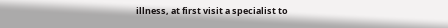illness, at first visit a specialist to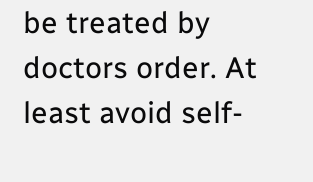be treated by doctors order. At least avoid self-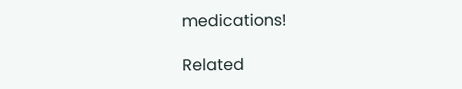medications!

Related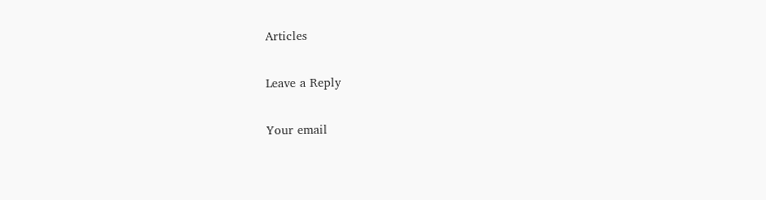Articles

Leave a Reply

Your email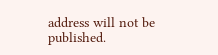address will not be published.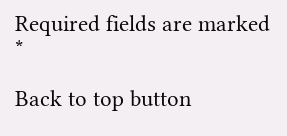Required fields are marked *

Back to top button